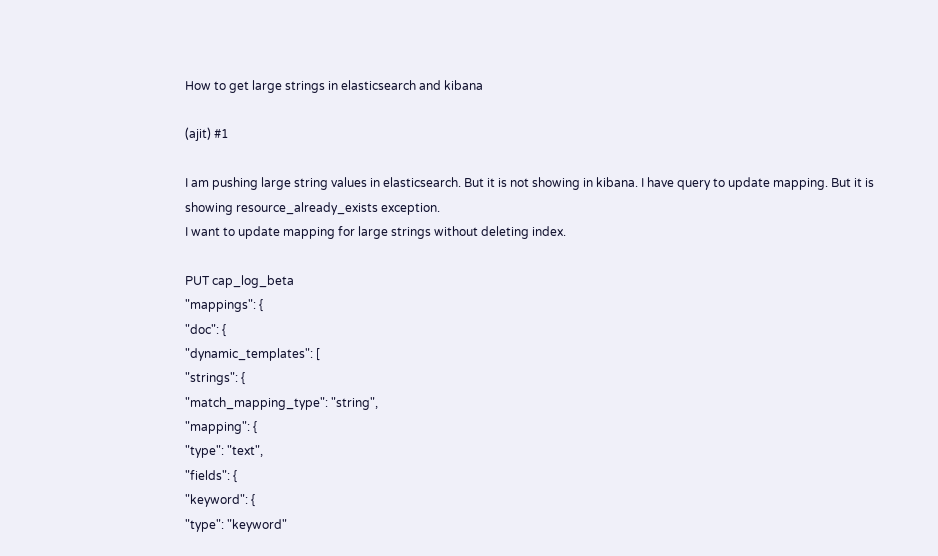How to get large strings in elasticsearch and kibana

(ajit) #1

I am pushing large string values in elasticsearch. But it is not showing in kibana. I have query to update mapping. But it is showing resource_already_exists exception.
I want to update mapping for large strings without deleting index.

PUT cap_log_beta
"mappings": {
"doc": {
"dynamic_templates": [
"strings": {
"match_mapping_type": "string",
"mapping": {
"type": "text",
"fields": {
"keyword": {
"type": "keyword"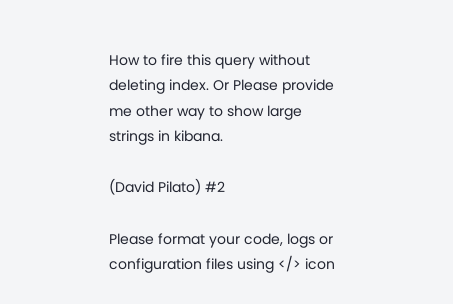How to fire this query without deleting index. Or Please provide me other way to show large strings in kibana.

(David Pilato) #2

Please format your code, logs or configuration files using </> icon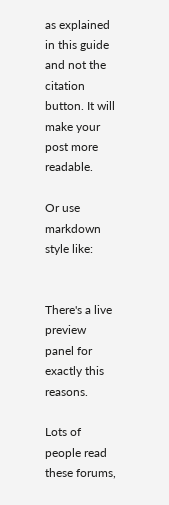as explained in this guide and not the citation button. It will make your post more readable.

Or use markdown style like:


There's a live preview panel for exactly this reasons.

Lots of people read these forums,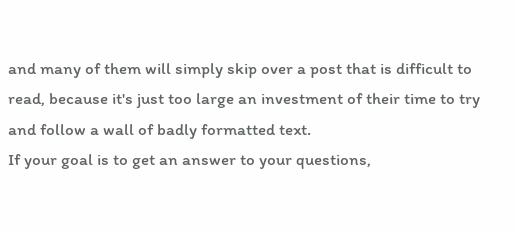and many of them will simply skip over a post that is difficult to read, because it's just too large an investment of their time to try and follow a wall of badly formatted text.
If your goal is to get an answer to your questions,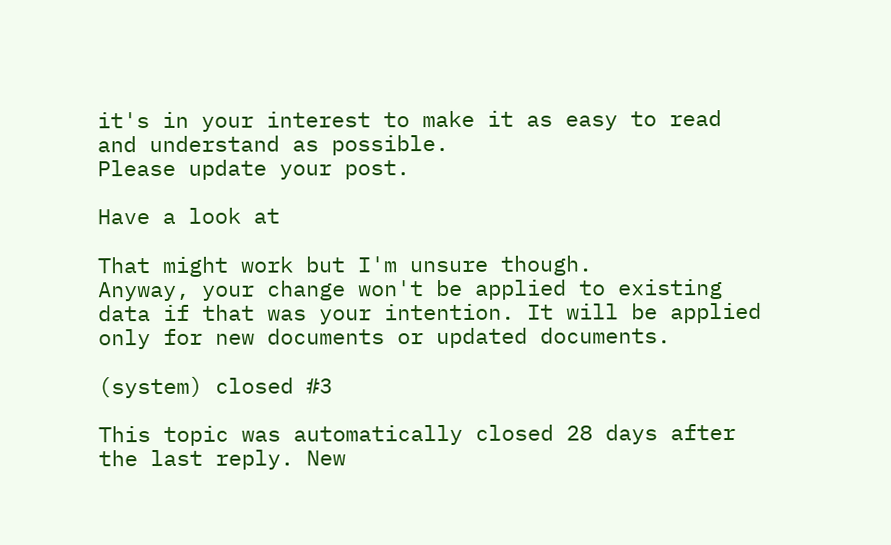it's in your interest to make it as easy to read and understand as possible.
Please update your post.

Have a look at

That might work but I'm unsure though.
Anyway, your change won't be applied to existing data if that was your intention. It will be applied only for new documents or updated documents.

(system) closed #3

This topic was automatically closed 28 days after the last reply. New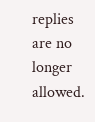replies are no longer allowed.